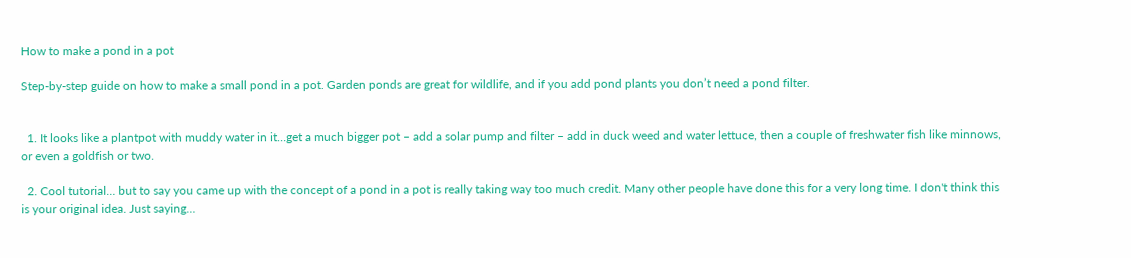How to make a pond in a pot

Step-by-step guide on how to make a small pond in a pot. Garden ponds are great for wildlife, and if you add pond plants you don’t need a pond filter.


  1. It looks like a plantpot with muddy water in it…get a much bigger pot – add a solar pump and filter – add in duck weed and water lettuce, then a couple of freshwater fish like minnows, or even a goldfish or two.

  2. Cool tutorial… but to say you came up with the concept of a pond in a pot is really taking way too much credit. Many other people have done this for a very long time. I don't think this is your original idea. Just saying…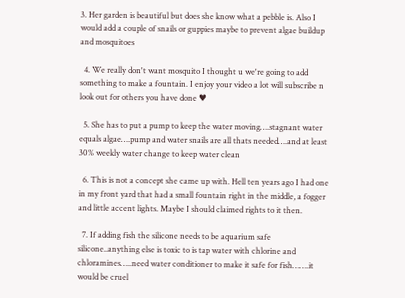3. Her garden is beautiful but does she know what a pebble is. Also I would add a couple of snails or guppies maybe to prevent algae buildup and mosquitoes

  4. We really don't want mosquito I thought u we're going to add something to make a fountain. I enjoy your video a lot will subscribe n look out for others you have done ♥

  5. She has to put a pump to keep the water moving….stagnant water equals algae….pump and water snails are all thats needed….and at least 30% weekly water change to keep water clean

  6. This is not a concept she came up with. Hell ten years ago I had one in my front yard that had a small fountain right in the middle, a fogger and little accent lights. Maybe I should claimed rights to it then.

  7. If adding fish the silicone needs to be aquarium safe silicone..anything else is toxic to is tap water with chlorine and chloramines…..need water conditioner to make it safe for fish…….it would be cruel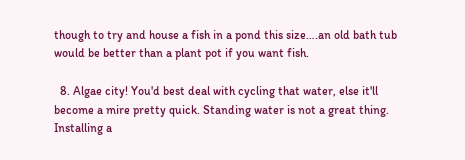though to try and house a fish in a pond this size….an old bath tub would be better than a plant pot if you want fish.

  8. Algae city! You'd best deal with cycling that water, else it'll become a mire pretty quick. Standing water is not a great thing. Installing a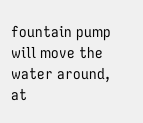fountain pump will move the water around, at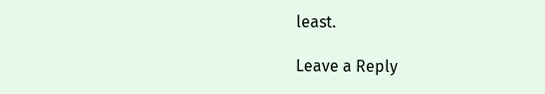least.

Leave a Reply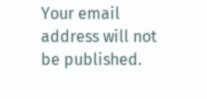Your email address will not be published.